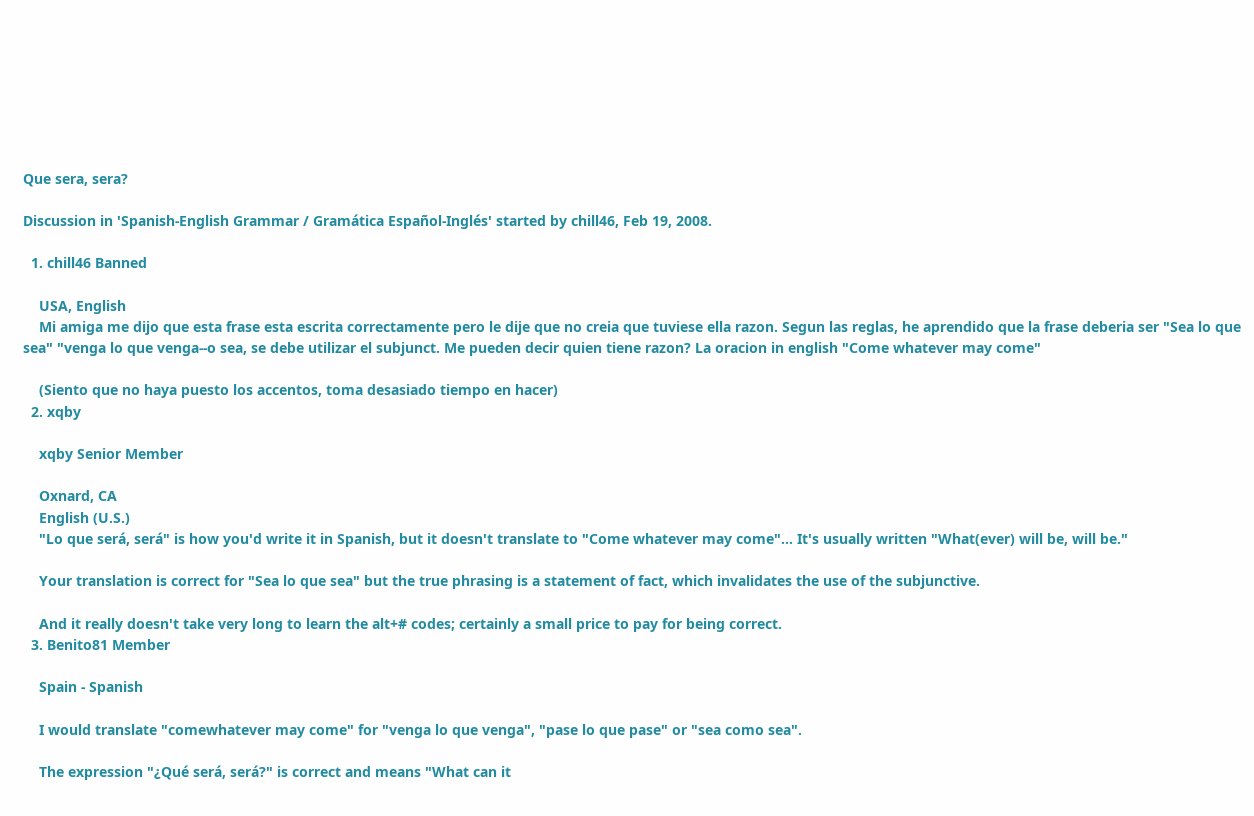Que sera, sera?

Discussion in 'Spanish-English Grammar / Gramática Español-Inglés' started by chill46, Feb 19, 2008.

  1. chill46 Banned

    USA, English
    Mi amiga me dijo que esta frase esta escrita correctamente pero le dije que no creia que tuviese ella razon. Segun las reglas, he aprendido que la frase deberia ser "Sea lo que sea" "venga lo que venga--o sea, se debe utilizar el subjunct. Me pueden decir quien tiene razon? La oracion in english "Come whatever may come"

    (Siento que no haya puesto los accentos, toma desasiado tiempo en hacer)
  2. xqby

    xqby Senior Member

    Oxnard, CA
    English (U.S.)
    "Lo que será, será" is how you'd write it in Spanish, but it doesn't translate to "Come whatever may come"... It's usually written "What(ever) will be, will be."

    Your translation is correct for "Sea lo que sea" but the true phrasing is a statement of fact, which invalidates the use of the subjunctive.

    And it really doesn't take very long to learn the alt+# codes; certainly a small price to pay for being correct.
  3. Benito81 Member

    Spain - Spanish

    I would translate "comewhatever may come" for "venga lo que venga", "pase lo que pase" or "sea como sea".

    The expression "¿Qué será, será?" is correct and means "What can it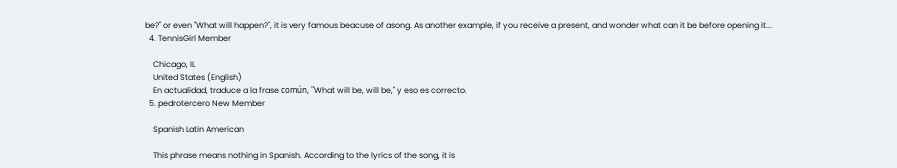be?" or even "What will happen?", it is very famous beacuse of asong. As another example, if you receive a present, and wonder what can it be before opening it...
  4. TennisGirl Member

    Chicago, IL
    United States (English)
    En actualidad, traduce a la frase común, "What will be, will be," y eso es correcto.
  5. pedrotercero New Member

    Spanish Latin American

    This phrase means nothing in Spanish. According to the lyrics of the song, it is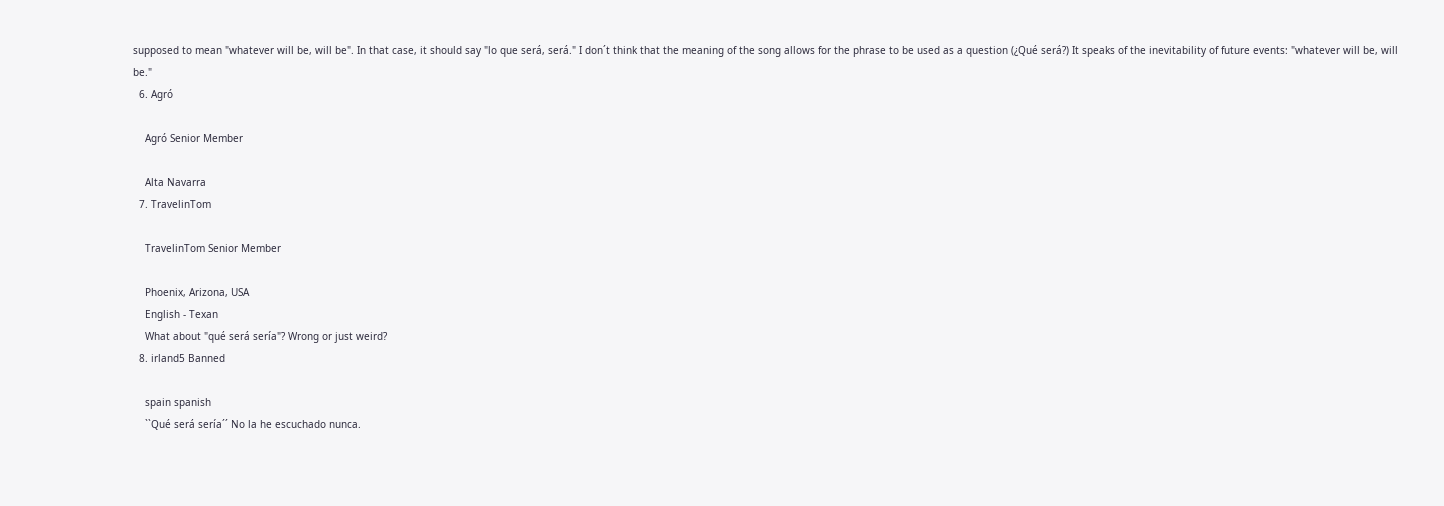supposed to mean "whatever will be, will be". In that case, it should say "lo que será, será." I don´t think that the meaning of the song allows for the phrase to be used as a question (¿Qué será?) It speaks of the inevitability of future events: "whatever will be, will be."
  6. Agró

    Agró Senior Member

    Alta Navarra
  7. TravelinTom

    TravelinTom Senior Member

    Phoenix, Arizona, USA
    English - Texan
    What about "qué será sería"? Wrong or just weird?
  8. irland5 Banned

    spain spanish
    ``Qué será sería´´ No la he escuchado nunca.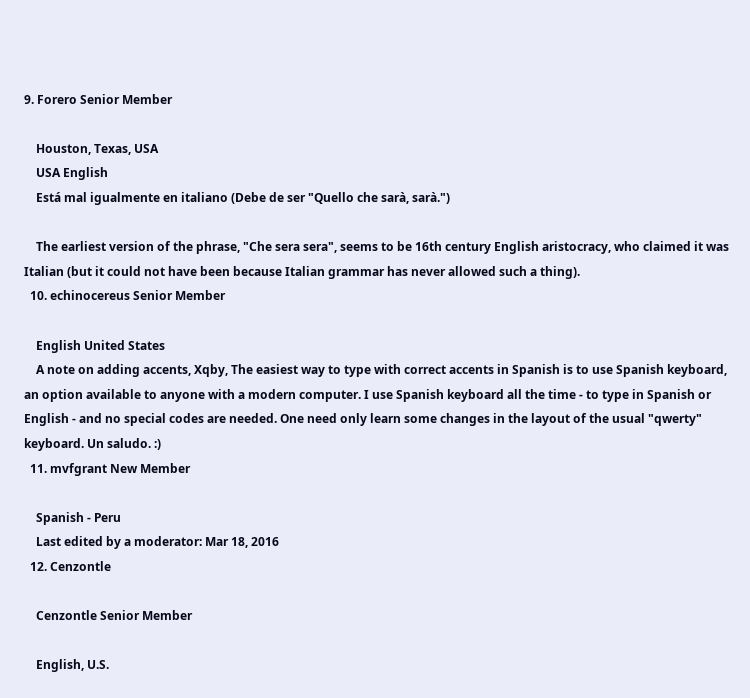9. Forero Senior Member

    Houston, Texas, USA
    USA English
    Está mal igualmente en italiano (Debe de ser "Quello che sarà, sarà.")

    The earliest version of the phrase, "Che sera sera", seems to be 16th century English aristocracy, who claimed it was Italian (but it could not have been because Italian grammar has never allowed such a thing).
  10. echinocereus Senior Member

    English United States
    A note on adding accents, Xqby, The easiest way to type with correct accents in Spanish is to use Spanish keyboard, an option available to anyone with a modern computer. I use Spanish keyboard all the time - to type in Spanish or English - and no special codes are needed. One need only learn some changes in the layout of the usual "qwerty" keyboard. Un saludo. :)
  11. mvfgrant New Member

    Spanish - Peru
    Last edited by a moderator: Mar 18, 2016
  12. Cenzontle

    Cenzontle Senior Member

    English, U.S.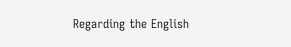Regarding the English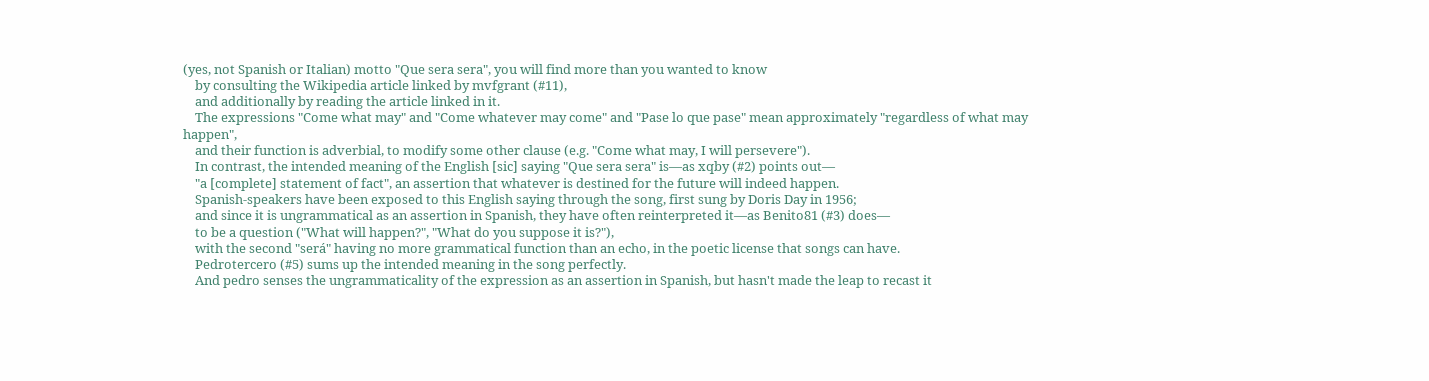(yes, not Spanish or Italian) motto "Que sera sera", you will find more than you wanted to know
    by consulting the Wikipedia article linked by mvfgrant (#11),
    and additionally by reading the article linked in it.
    The expressions "Come what may" and "Come whatever may come" and "Pase lo que pase" mean approximately "regardless of what may happen",
    and their function is adverbial, to modify some other clause (e.g. "Come what may, I will persevere").
    In contrast, the intended meaning of the English [sic] saying "Que sera sera" is—as xqby (#2) points out—
    "a [complete] statement of fact", an assertion that whatever is destined for the future will indeed happen.
    Spanish-speakers have been exposed to this English saying through the song, first sung by Doris Day in 1956;
    and since it is ungrammatical as an assertion in Spanish, they have often reinterpreted it—as Benito81 (#3) does—
    to be a question ("What will happen?", "What do you suppose it is?"),
    with the second "será" having no more grammatical function than an echo, in the poetic license that songs can have.
    Pedrotercero (#5) sums up the intended meaning in the song perfectly.
    And pedro senses the ungrammaticality of the expression as an assertion in Spanish, but hasn't made the leap to recast it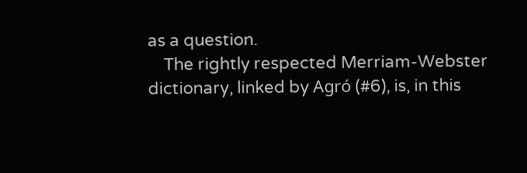as a question.
    The rightly respected Merriam-Webster dictionary, linked by Agró (#6), is, in this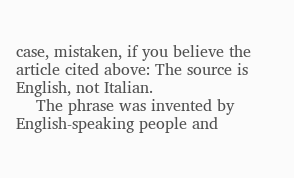case, mistaken, if you believe the article cited above: The source is English, not Italian.
    The phrase was invented by English-speaking people and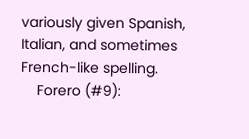variously given Spanish, Italian, and sometimes French-like spelling.
    Forero (#9):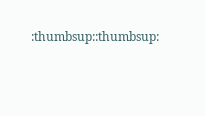:thumbsup::thumbsup: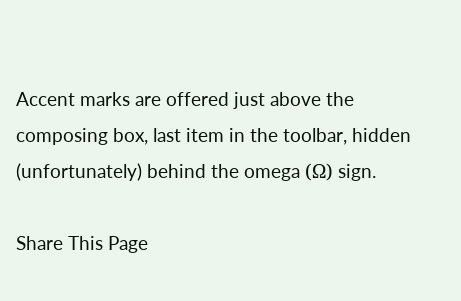Accent marks are offered just above the composing box, last item in the toolbar, hidden (unfortunately) behind the omega (Ω) sign.

Share This Page